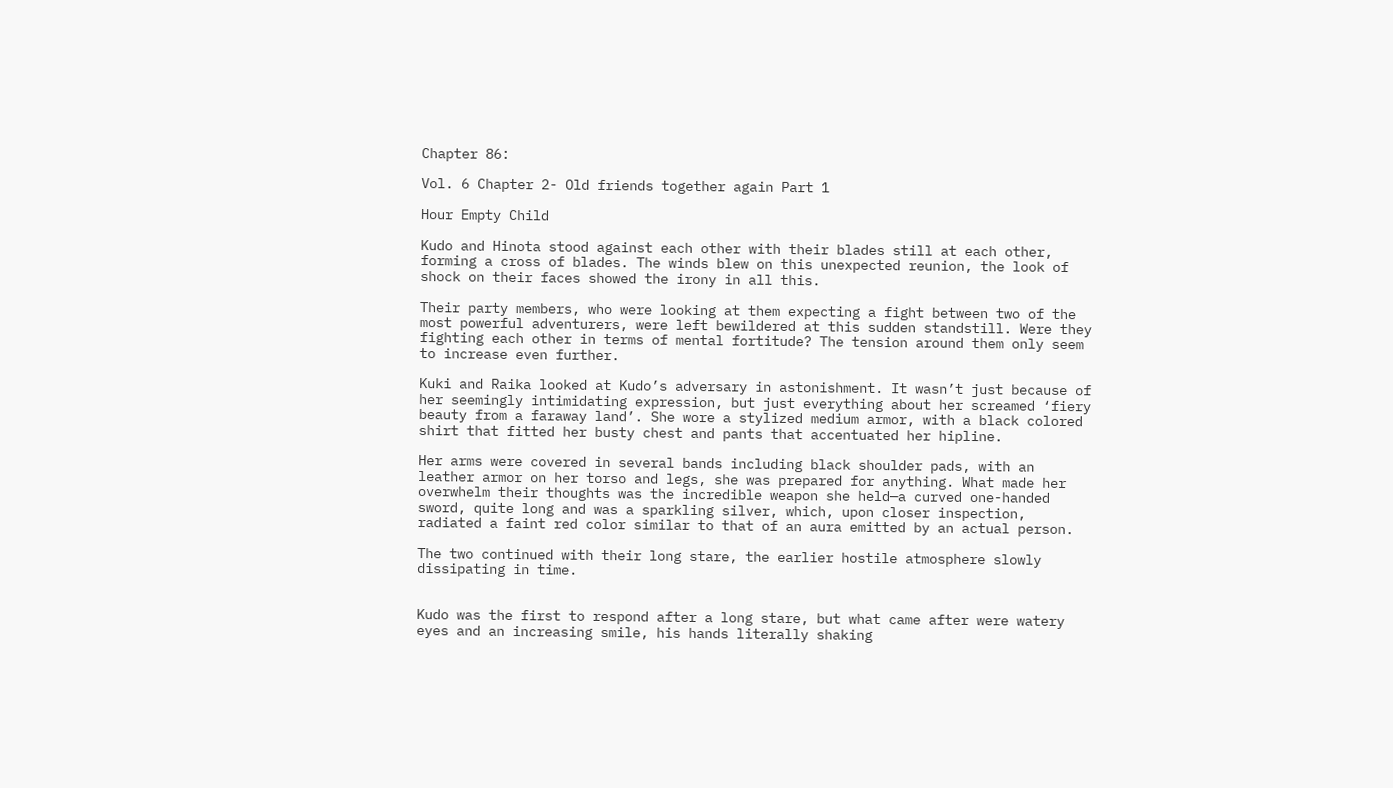Chapter 86:

Vol. 6 Chapter 2- Old friends together again Part 1

Hour Empty Child

Kudo and Hinota stood against each other with their blades still at each other, forming a cross of blades. The winds blew on this unexpected reunion, the look of shock on their faces showed the irony in all this.

Their party members, who were looking at them expecting a fight between two of the most powerful adventurers, were left bewildered at this sudden standstill. Were they fighting each other in terms of mental fortitude? The tension around them only seem to increase even further.

Kuki and Raika looked at Kudo’s adversary in astonishment. It wasn’t just because of her seemingly intimidating expression, but just everything about her screamed ‘fiery beauty from a faraway land’. She wore a stylized medium armor, with a black colored shirt that fitted her busty chest and pants that accentuated her hipline.

Her arms were covered in several bands including black shoulder pads, with an leather armor on her torso and legs, she was prepared for anything. What made her overwhelm their thoughts was the incredible weapon she held—a curved one-handed sword, quite long and was a sparkling silver, which, upon closer inspection, radiated a faint red color similar to that of an aura emitted by an actual person.

The two continued with their long stare, the earlier hostile atmosphere slowly dissipating in time.


Kudo was the first to respond after a long stare, but what came after were watery eyes and an increasing smile, his hands literally shaking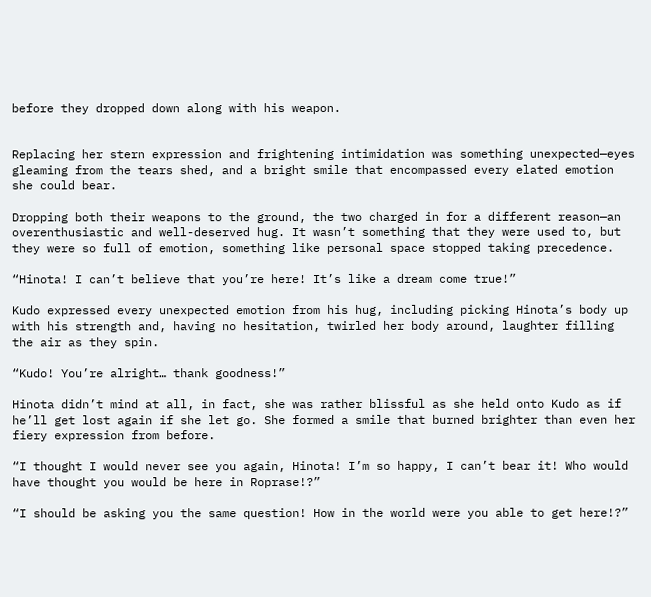before they dropped down along with his weapon.


Replacing her stern expression and frightening intimidation was something unexpected—eyes gleaming from the tears shed, and a bright smile that encompassed every elated emotion she could bear.

Dropping both their weapons to the ground, the two charged in for a different reason—an overenthusiastic and well-deserved hug. It wasn’t something that they were used to, but they were so full of emotion, something like personal space stopped taking precedence.

“Hinota! I can’t believe that you’re here! It’s like a dream come true!”

Kudo expressed every unexpected emotion from his hug, including picking Hinota’s body up with his strength and, having no hesitation, twirled her body around, laughter filling the air as they spin.

“Kudo! You’re alright… thank goodness!”

Hinota didn’t mind at all, in fact, she was rather blissful as she held onto Kudo as if he’ll get lost again if she let go. She formed a smile that burned brighter than even her fiery expression from before.

“I thought I would never see you again, Hinota! I’m so happy, I can’t bear it! Who would have thought you would be here in Roprase!?”

“I should be asking you the same question! How in the world were you able to get here!?”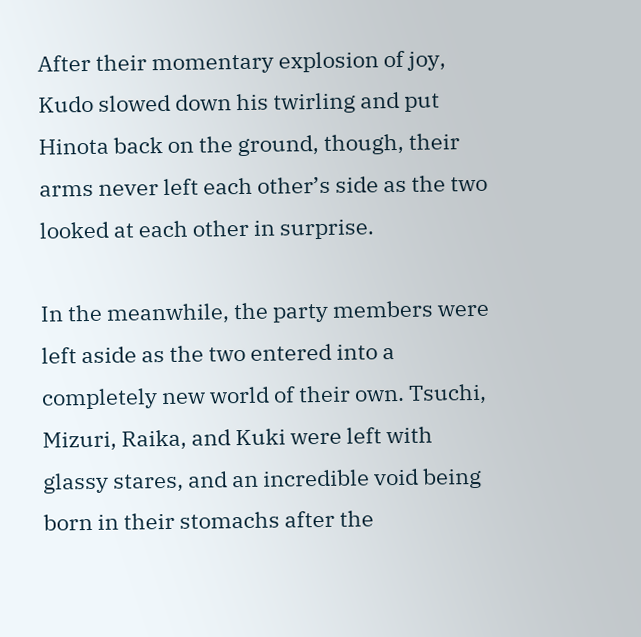After their momentary explosion of joy, Kudo slowed down his twirling and put Hinota back on the ground, though, their arms never left each other’s side as the two looked at each other in surprise.

In the meanwhile, the party members were left aside as the two entered into a completely new world of their own. Tsuchi, Mizuri, Raika, and Kuki were left with glassy stares, and an incredible void being born in their stomachs after the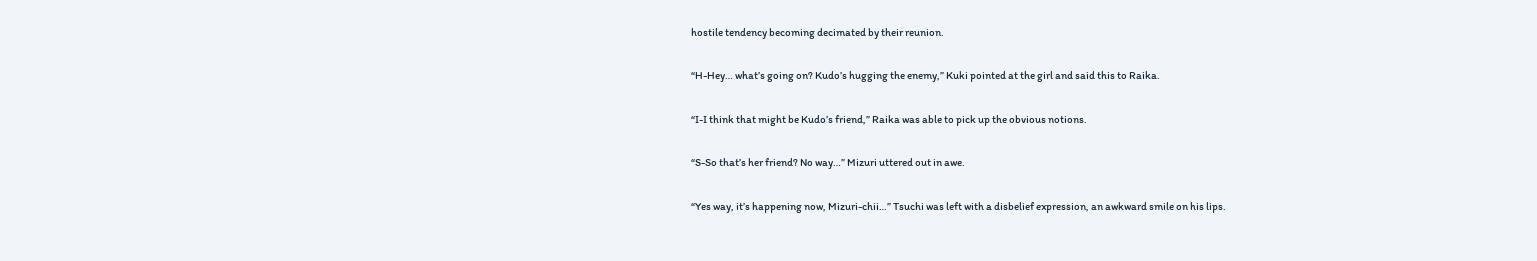hostile tendency becoming decimated by their reunion.

“H-Hey… what’s going on? Kudo’s hugging the enemy,” Kuki pointed at the girl and said this to Raika.

“I-I think that might be Kudo’s friend,” Raika was able to pick up the obvious notions.

“S-So that’s her friend? No way…” Mizuri uttered out in awe.

“Yes way, it’s happening now, Mizuri-chii…” Tsuchi was left with a disbelief expression, an awkward smile on his lips.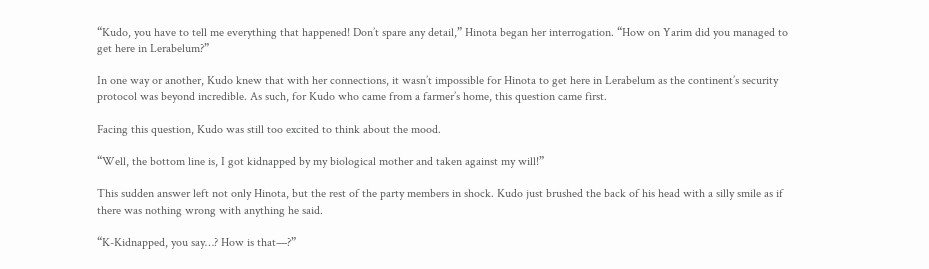“Kudo, you have to tell me everything that happened! Don’t spare any detail,” Hinota began her interrogation. “How on Yarim did you managed to get here in Lerabelum?”

In one way or another, Kudo knew that with her connections, it wasn’t impossible for Hinota to get here in Lerabelum as the continent’s security protocol was beyond incredible. As such, for Kudo who came from a farmer’s home, this question came first.

Facing this question, Kudo was still too excited to think about the mood.

“Well, the bottom line is, I got kidnapped by my biological mother and taken against my will!”

This sudden answer left not only Hinota, but the rest of the party members in shock. Kudo just brushed the back of his head with a silly smile as if there was nothing wrong with anything he said.

“K-Kidnapped, you say…? How is that—?”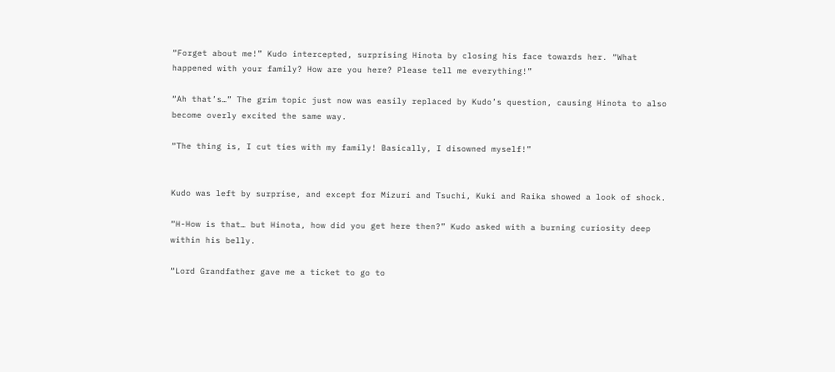“Forget about me!” Kudo intercepted, surprising Hinota by closing his face towards her. “What happened with your family? How are you here? Please tell me everything!”

“Ah that’s…” The grim topic just now was easily replaced by Kudo’s question, causing Hinota to also become overly excited the same way.

“The thing is, I cut ties with my family! Basically, I disowned myself!”


Kudo was left by surprise, and except for Mizuri and Tsuchi, Kuki and Raika showed a look of shock.

“H-How is that… but Hinota, how did you get here then?” Kudo asked with a burning curiosity deep within his belly.

“Lord Grandfather gave me a ticket to go to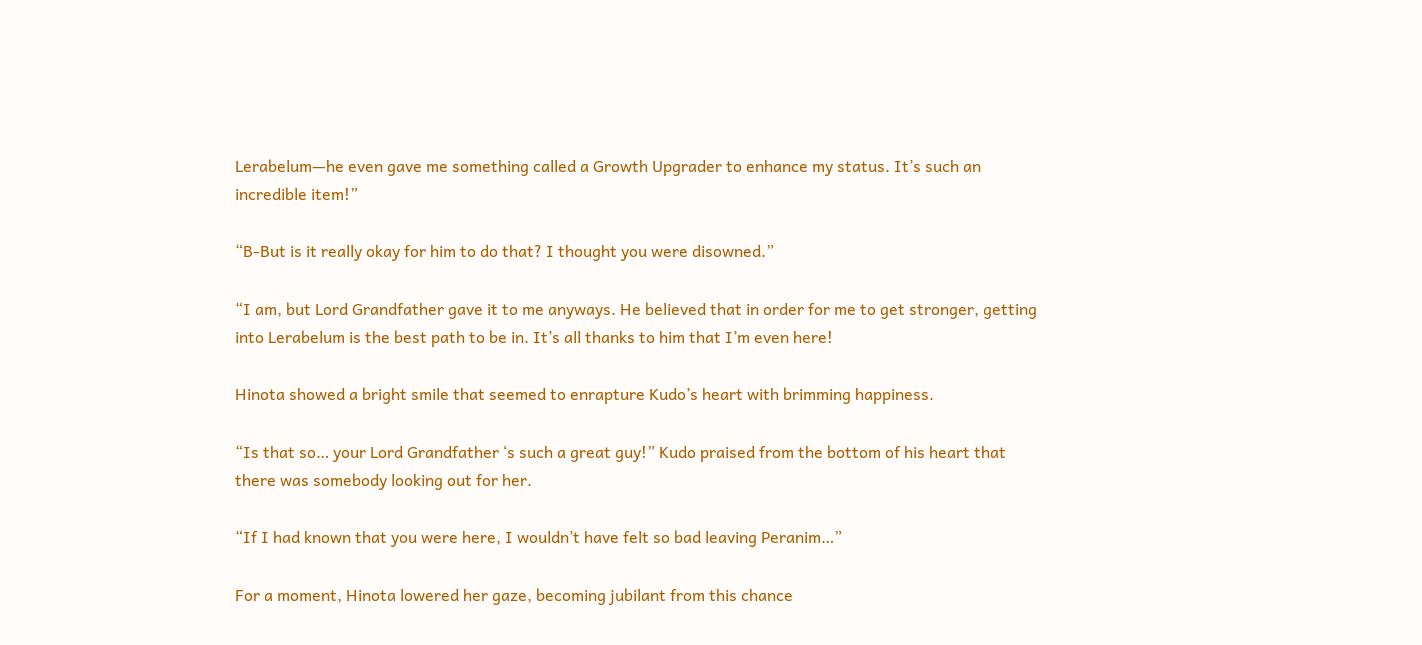Lerabelum—he even gave me something called a Growth Upgrader to enhance my status. It’s such an incredible item!”

“B-But is it really okay for him to do that? I thought you were disowned.”

“I am, but Lord Grandfather gave it to me anyways. He believed that in order for me to get stronger, getting into Lerabelum is the best path to be in. It’s all thanks to him that I’m even here!

Hinota showed a bright smile that seemed to enrapture Kudo’s heart with brimming happiness.

“Is that so… your Lord Grandfather ‘s such a great guy!” Kudo praised from the bottom of his heart that there was somebody looking out for her.

“If I had known that you were here, I wouldn’t have felt so bad leaving Peranim…”

For a moment, Hinota lowered her gaze, becoming jubilant from this chance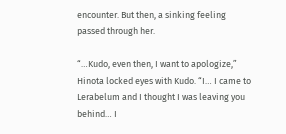encounter. But then, a sinking feeling passed through her.

“…Kudo, even then, I want to apologize,” Hinota locked eyes with Kudo. “I… I came to Lerabelum and I thought I was leaving you behind… I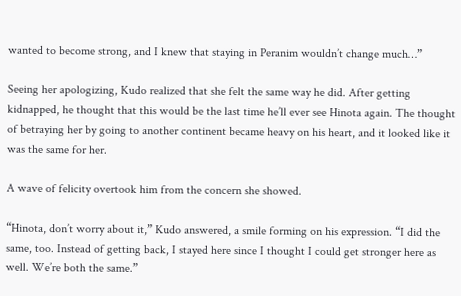wanted to become strong, and I knew that staying in Peranim wouldn’t change much…”

Seeing her apologizing, Kudo realized that she felt the same way he did. After getting kidnapped, he thought that this would be the last time he’ll ever see Hinota again. The thought of betraying her by going to another continent became heavy on his heart, and it looked like it was the same for her.

A wave of felicity overtook him from the concern she showed.

“Hinota, don’t worry about it,” Kudo answered, a smile forming on his expression. “I did the same, too. Instead of getting back, I stayed here since I thought I could get stronger here as well. We’re both the same.”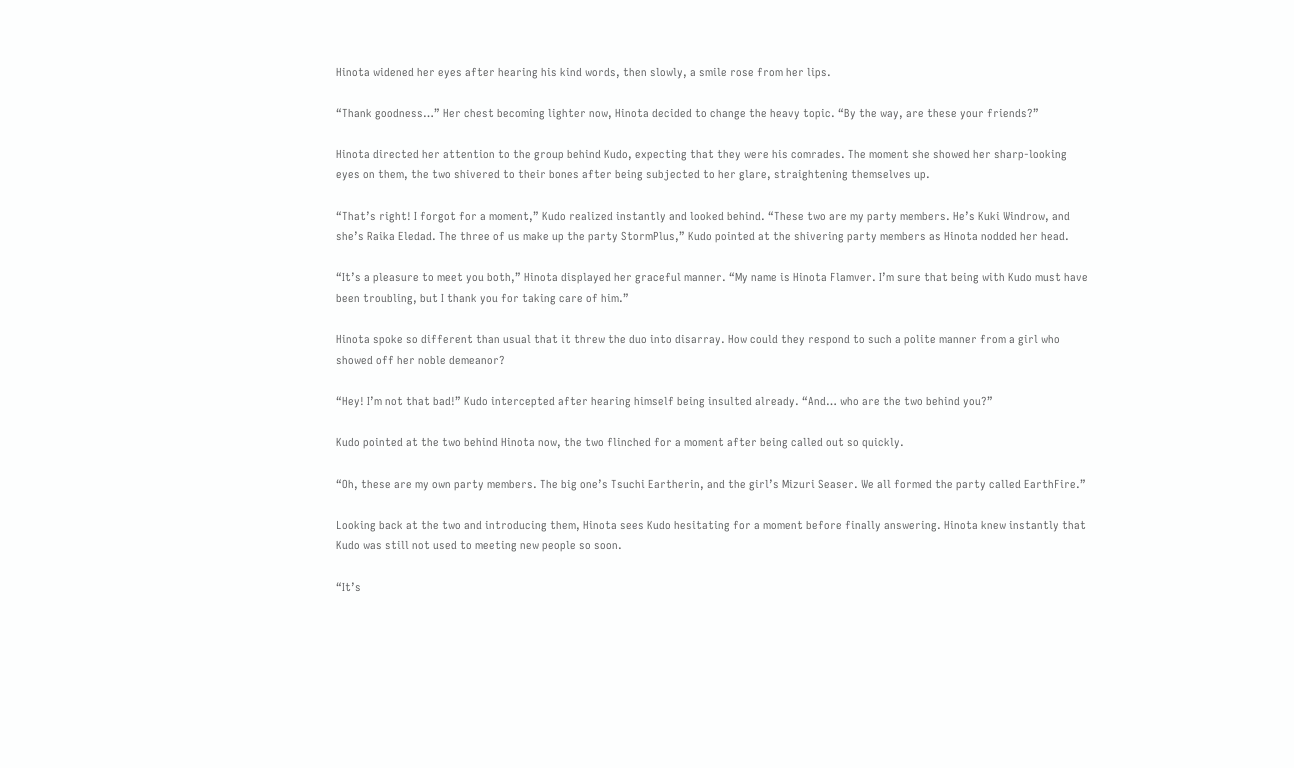Hinota widened her eyes after hearing his kind words, then slowly, a smile rose from her lips.

“Thank goodness…” Her chest becoming lighter now, Hinota decided to change the heavy topic. “By the way, are these your friends?”

Hinota directed her attention to the group behind Kudo, expecting that they were his comrades. The moment she showed her sharp-looking eyes on them, the two shivered to their bones after being subjected to her glare, straightening themselves up.

“That’s right! I forgot for a moment,” Kudo realized instantly and looked behind. “These two are my party members. He’s Kuki Windrow, and she’s Raika Eledad. The three of us make up the party StormPlus,” Kudo pointed at the shivering party members as Hinota nodded her head.

“It’s a pleasure to meet you both,” Hinota displayed her graceful manner. “My name is Hinota Flamver. I’m sure that being with Kudo must have been troubling, but I thank you for taking care of him.”

Hinota spoke so different than usual that it threw the duo into disarray. How could they respond to such a polite manner from a girl who showed off her noble demeanor?

“Hey! I’m not that bad!” Kudo intercepted after hearing himself being insulted already. “And… who are the two behind you?”

Kudo pointed at the two behind Hinota now, the two flinched for a moment after being called out so quickly.

“Oh, these are my own party members. The big one’s Tsuchi Eartherin, and the girl’s Mizuri Seaser. We all formed the party called EarthFire.”

Looking back at the two and introducing them, Hinota sees Kudo hesitating for a moment before finally answering. Hinota knew instantly that Kudo was still not used to meeting new people so soon.

“It’s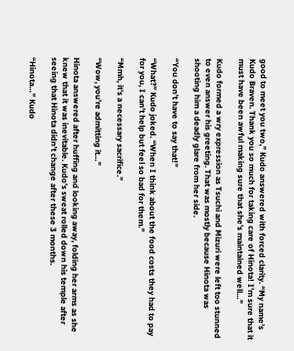good to meet you two,” Kudo answered with forced clarity. “My name’s Kudo Braven. Thank you so much for taking care of Hinota! I’m sure that it must have been awful making sure that she’s maintained well…”

Kudo formed a wry expression as Tsuchi and Mizuri were left too stunned to even answer his greeting. That was mostly because Hinota was shooting him a deadly glare from her side.

“You don’t have to say that!”

“What?” Kudo joked. “When I think about the food costs they had to pay for you, I can’t help but feel so bad for them.”

“Mmh, it’s a necessary sacrifice.”

“Wow, you’re admitting it…”

Hinota answered after huffing and looking away, folding her arms as she knew that it was inevitable. Kudo’s sweat rolled down his temple after seeing that Hinota didn’t change after these 3 months.

“Hinota…” Kudo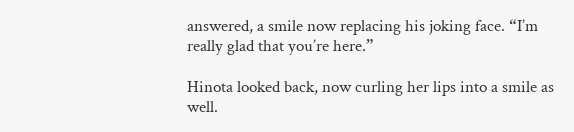answered, a smile now replacing his joking face. “I’m really glad that you’re here.”

Hinota looked back, now curling her lips into a smile as well.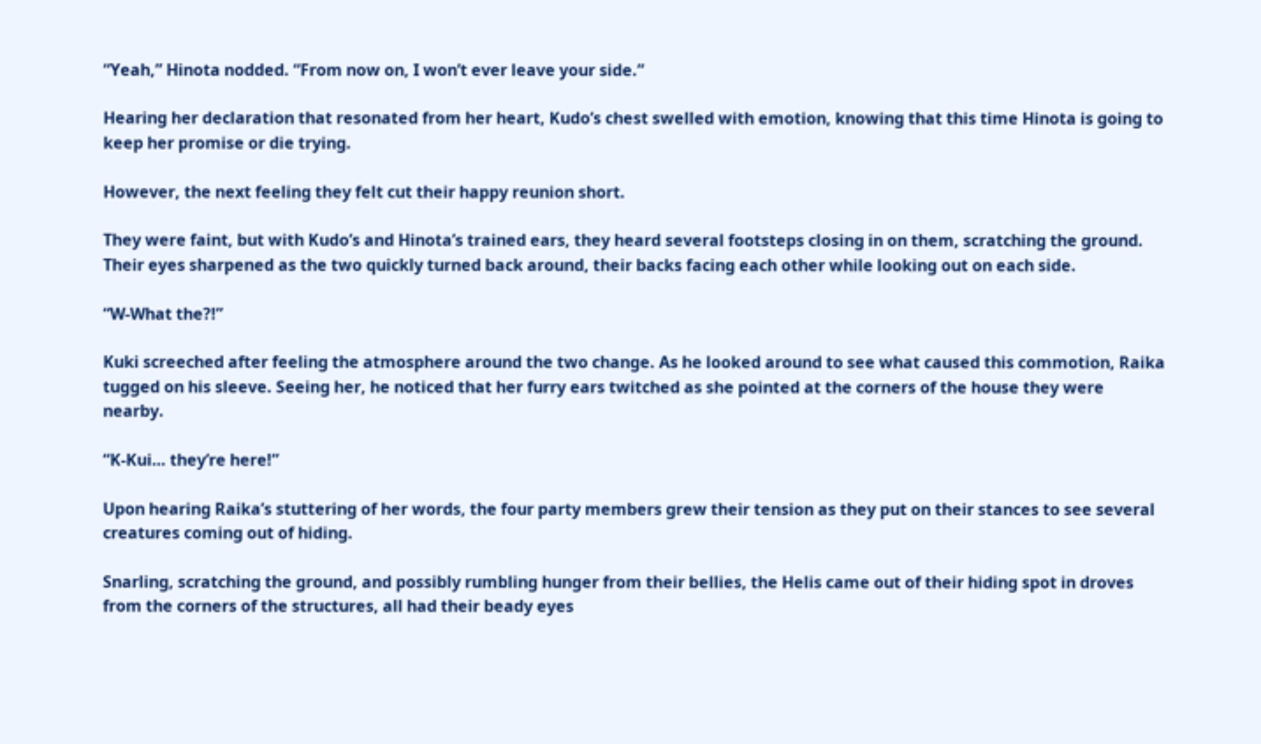“Yeah,” Hinota nodded. “From now on, I won’t ever leave your side.”

Hearing her declaration that resonated from her heart, Kudo’s chest swelled with emotion, knowing that this time Hinota is going to keep her promise or die trying.

However, the next feeling they felt cut their happy reunion short.

They were faint, but with Kudo’s and Hinota’s trained ears, they heard several footsteps closing in on them, scratching the ground. Their eyes sharpened as the two quickly turned back around, their backs facing each other while looking out on each side.

“W-What the?!”

Kuki screeched after feeling the atmosphere around the two change. As he looked around to see what caused this commotion, Raika tugged on his sleeve. Seeing her, he noticed that her furry ears twitched as she pointed at the corners of the house they were nearby.

“K-Kui… they’re here!”

Upon hearing Raika’s stuttering of her words, the four party members grew their tension as they put on their stances to see several creatures coming out of hiding.

Snarling, scratching the ground, and possibly rumbling hunger from their bellies, the Helis came out of their hiding spot in droves from the corners of the structures, all had their beady eyes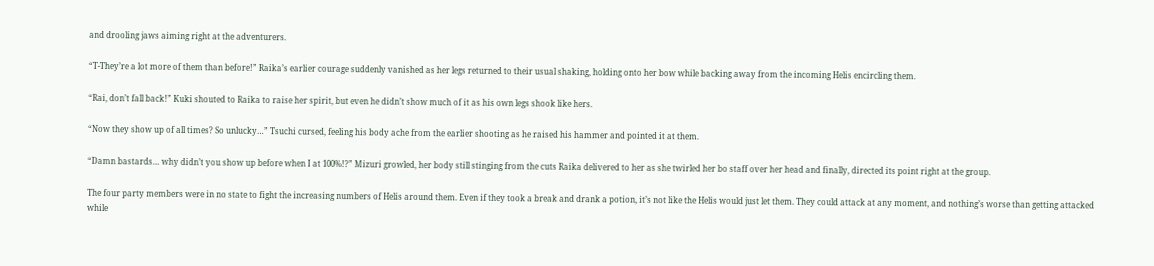and drooling jaws aiming right at the adventurers.

“T-They’re a lot more of them than before!” Raika’s earlier courage suddenly vanished as her legs returned to their usual shaking, holding onto her bow while backing away from the incoming Helis encircling them.

“Rai, don’t fall back!” Kuki shouted to Raika to raise her spirit, but even he didn’t show much of it as his own legs shook like hers.

“Now they show up of all times? So unlucky…” Tsuchi cursed, feeling his body ache from the earlier shooting as he raised his hammer and pointed it at them.

“Damn bastards… why didn’t you show up before when I at 100%!?” Mizuri growled, her body still stinging from the cuts Raika delivered to her as she twirled her bo staff over her head and finally, directed its point right at the group.

The four party members were in no state to fight the increasing numbers of Helis around them. Even if they took a break and drank a potion, it’s not like the Helis would just let them. They could attack at any moment, and nothing’s worse than getting attacked while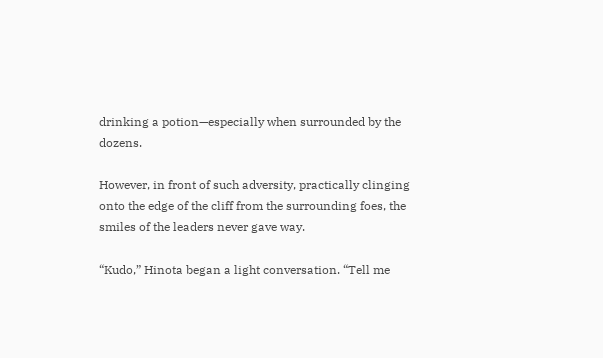drinking a potion—especially when surrounded by the dozens.

However, in front of such adversity, practically clinging onto the edge of the cliff from the surrounding foes, the smiles of the leaders never gave way.

“Kudo,” Hinota began a light conversation. “Tell me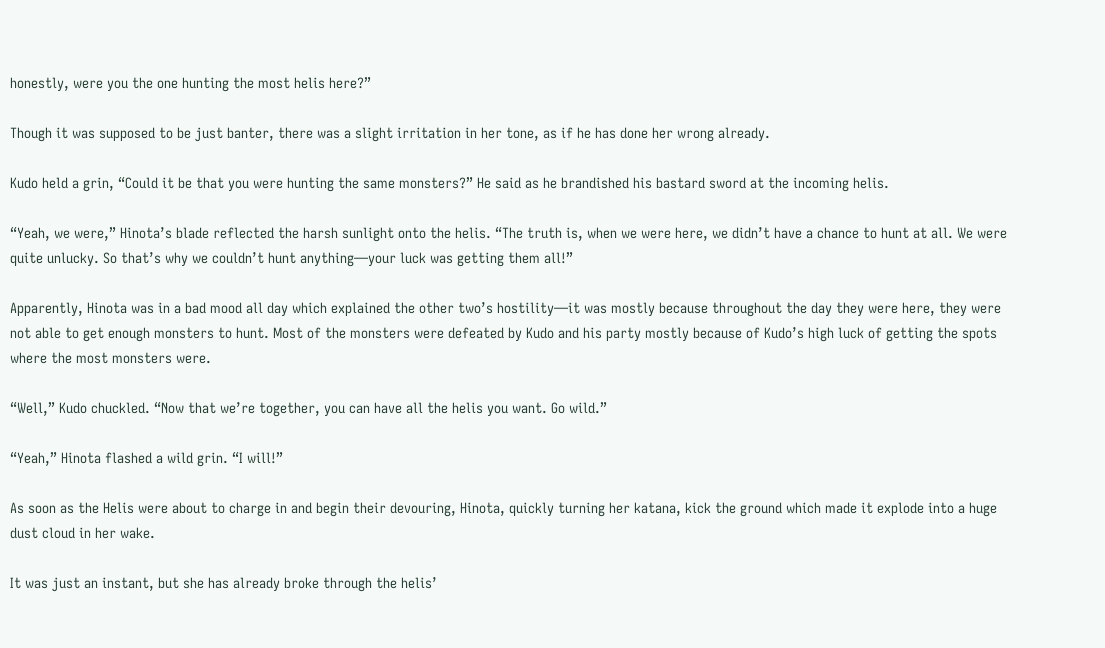honestly, were you the one hunting the most helis here?”

Though it was supposed to be just banter, there was a slight irritation in her tone, as if he has done her wrong already.

Kudo held a grin, “Could it be that you were hunting the same monsters?” He said as he brandished his bastard sword at the incoming helis.

“Yeah, we were,” Hinota’s blade reflected the harsh sunlight onto the helis. “The truth is, when we were here, we didn’t have a chance to hunt at all. We were quite unlucky. So that’s why we couldn’t hunt anything—your luck was getting them all!”

Apparently, Hinota was in a bad mood all day which explained the other two’s hostility—it was mostly because throughout the day they were here, they were not able to get enough monsters to hunt. Most of the monsters were defeated by Kudo and his party mostly because of Kudo’s high luck of getting the spots where the most monsters were.

“Well,” Kudo chuckled. “Now that we’re together, you can have all the helis you want. Go wild.”

“Yeah,” Hinota flashed a wild grin. “I will!”

As soon as the Helis were about to charge in and begin their devouring, Hinota, quickly turning her katana, kick the ground which made it explode into a huge dust cloud in her wake.

It was just an instant, but she has already broke through the helis’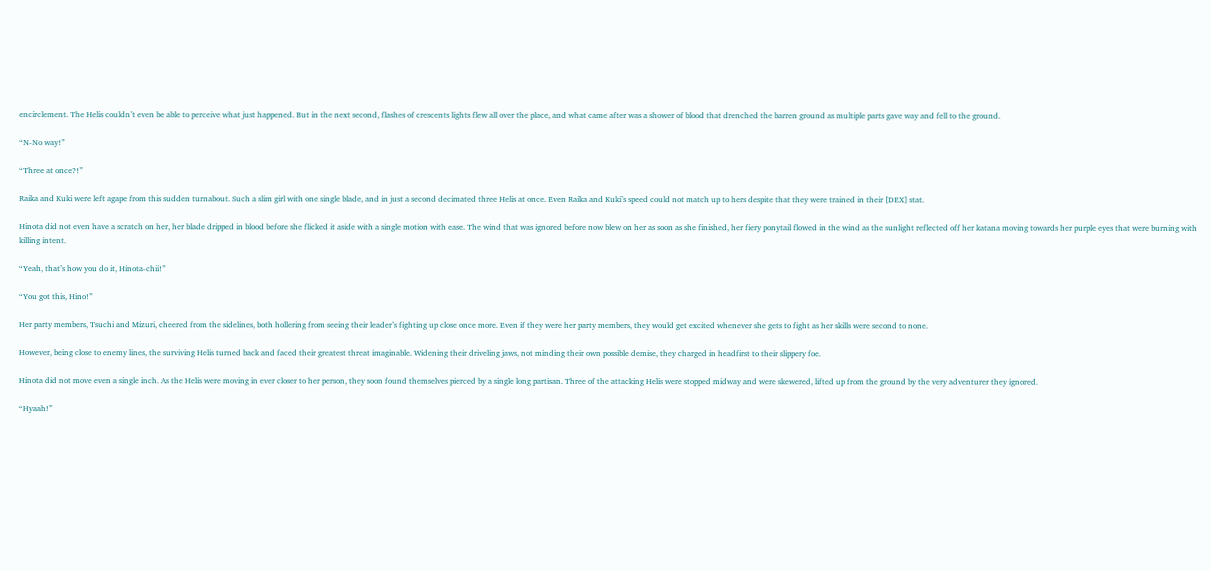encirclement. The Helis couldn’t even be able to perceive what just happened. But in the next second, flashes of crescents lights flew all over the place, and what came after was a shower of blood that drenched the barren ground as multiple parts gave way and fell to the ground.

“N-No way!”

“Three at once?!”

Raika and Kuki were left agape from this sudden turnabout. Such a slim girl with one single blade, and in just a second decimated three Helis at once. Even Raika and Kuki’s speed could not match up to hers despite that they were trained in their [DEX] stat.

Hinota did not even have a scratch on her, her blade dripped in blood before she flicked it aside with a single motion with ease. The wind that was ignored before now blew on her as soon as she finished, her fiery ponytail flowed in the wind as the sunlight reflected off her katana moving towards her purple eyes that were burning with killing intent.

“Yeah, that’s how you do it, Hinota-chii!”

“You got this, Hino!”

Her party members, Tsuchi and Mizuri, cheered from the sidelines, both hollering from seeing their leader’s fighting up close once more. Even if they were her party members, they would get excited whenever she gets to fight as her skills were second to none.

However, being close to enemy lines, the surviving Helis turned back and faced their greatest threat imaginable. Widening their driveling jaws, not minding their own possible demise, they charged in headfirst to their slippery foe.

Hinota did not move even a single inch. As the Helis were moving in ever closer to her person, they soon found themselves pierced by a single long partisan. Three of the attacking Helis were stopped midway and were skewered, lifted up from the ground by the very adventurer they ignored.

“Hyaah!”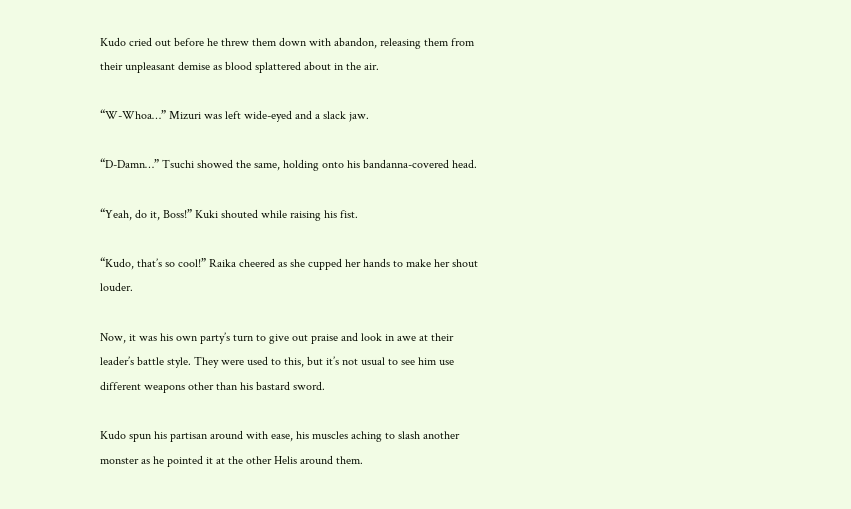Kudo cried out before he threw them down with abandon, releasing them from their unpleasant demise as blood splattered about in the air.

“W-Whoa…” Mizuri was left wide-eyed and a slack jaw.

“D-Damn…” Tsuchi showed the same, holding onto his bandanna-covered head.

“Yeah, do it, Boss!” Kuki shouted while raising his fist.

“Kudo, that’s so cool!” Raika cheered as she cupped her hands to make her shout louder.

Now, it was his own party’s turn to give out praise and look in awe at their leader’s battle style. They were used to this, but it’s not usual to see him use different weapons other than his bastard sword.

Kudo spun his partisan around with ease, his muscles aching to slash another monster as he pointed it at the other Helis around them.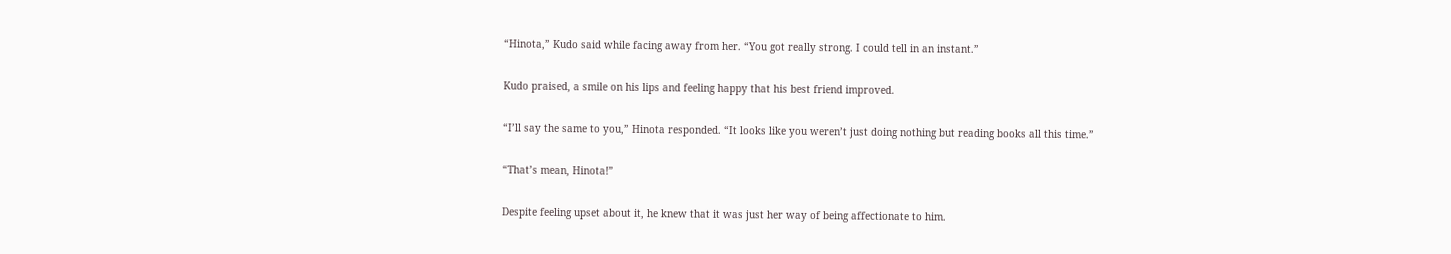“Hinota,” Kudo said while facing away from her. “You got really strong. I could tell in an instant.”

Kudo praised, a smile on his lips and feeling happy that his best friend improved.

“I’ll say the same to you,” Hinota responded. “It looks like you weren’t just doing nothing but reading books all this time.”

“That’s mean, Hinota!”

Despite feeling upset about it, he knew that it was just her way of being affectionate to him.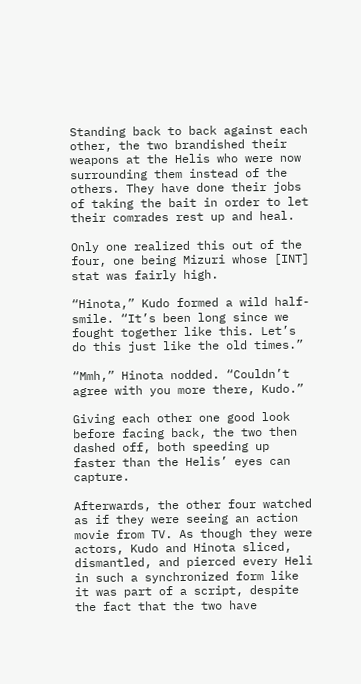Standing back to back against each other, the two brandished their weapons at the Helis who were now surrounding them instead of the others. They have done their jobs of taking the bait in order to let their comrades rest up and heal.

Only one realized this out of the four, one being Mizuri whose [INT] stat was fairly high.

“Hinota,” Kudo formed a wild half-smile. “It’s been long since we fought together like this. Let’s do this just like the old times.”

“Mmh,” Hinota nodded. “Couldn’t agree with you more there, Kudo.”

Giving each other one good look before facing back, the two then dashed off, both speeding up faster than the Helis’ eyes can capture.

Afterwards, the other four watched as if they were seeing an action movie from TV. As though they were actors, Kudo and Hinota sliced, dismantled, and pierced every Heli in such a synchronized form like it was part of a script, despite the fact that the two have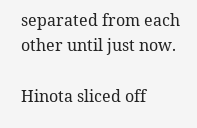separated from each other until just now.

Hinota sliced off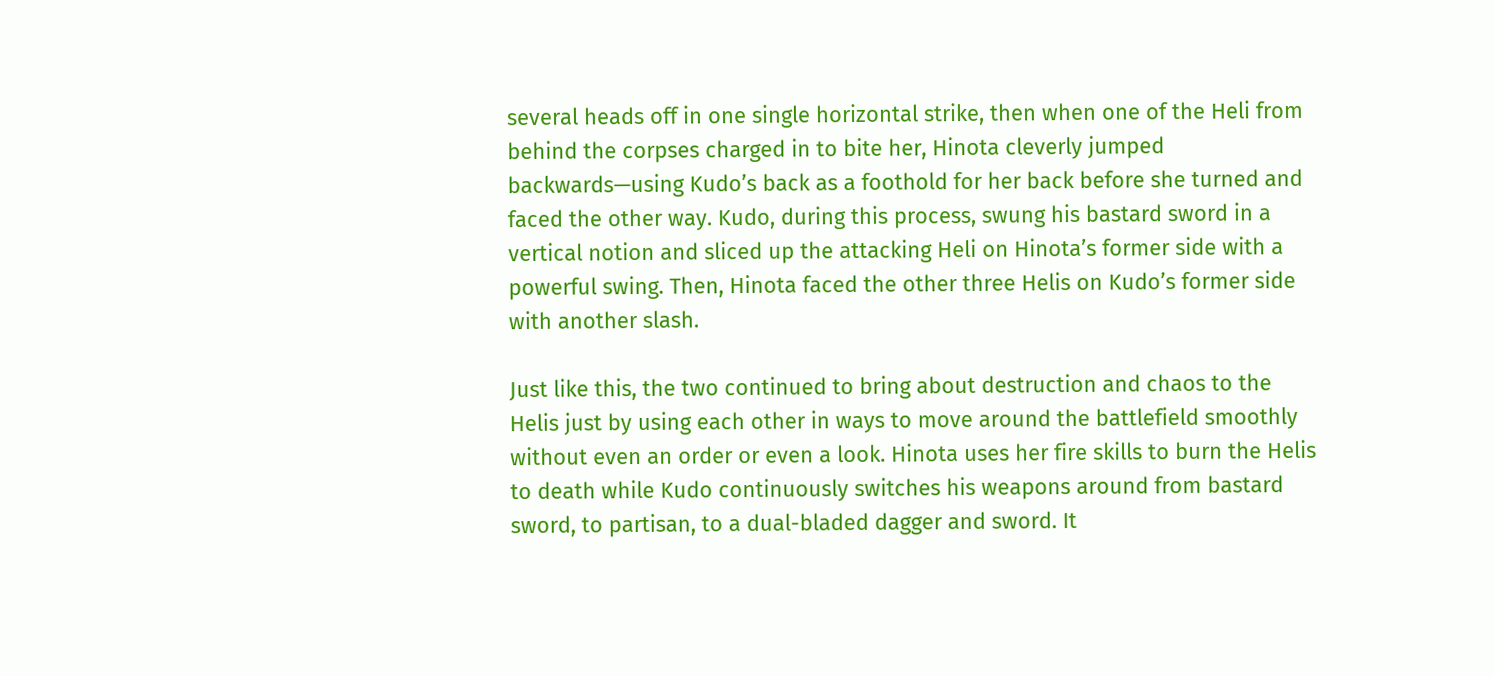several heads off in one single horizontal strike, then when one of the Heli from behind the corpses charged in to bite her, Hinota cleverly jumped backwards—using Kudo’s back as a foothold for her back before she turned and faced the other way. Kudo, during this process, swung his bastard sword in a vertical notion and sliced up the attacking Heli on Hinota’s former side with a powerful swing. Then, Hinota faced the other three Helis on Kudo’s former side with another slash.

Just like this, the two continued to bring about destruction and chaos to the Helis just by using each other in ways to move around the battlefield smoothly without even an order or even a look. Hinota uses her fire skills to burn the Helis to death while Kudo continuously switches his weapons around from bastard sword, to partisan, to a dual-bladed dagger and sword. It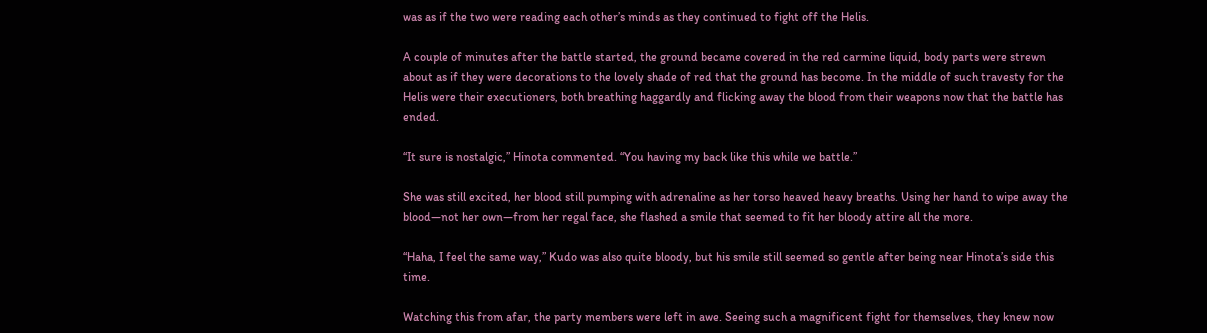was as if the two were reading each other’s minds as they continued to fight off the Helis.

A couple of minutes after the battle started, the ground became covered in the red carmine liquid, body parts were strewn about as if they were decorations to the lovely shade of red that the ground has become. In the middle of such travesty for the Helis were their executioners, both breathing haggardly and flicking away the blood from their weapons now that the battle has ended.

“It sure is nostalgic,” Hinota commented. “You having my back like this while we battle.”

She was still excited, her blood still pumping with adrenaline as her torso heaved heavy breaths. Using her hand to wipe away the blood—not her own—from her regal face, she flashed a smile that seemed to fit her bloody attire all the more.

“Haha, I feel the same way,” Kudo was also quite bloody, but his smile still seemed so gentle after being near Hinota’s side this time.

Watching this from afar, the party members were left in awe. Seeing such a magnificent fight for themselves, they knew now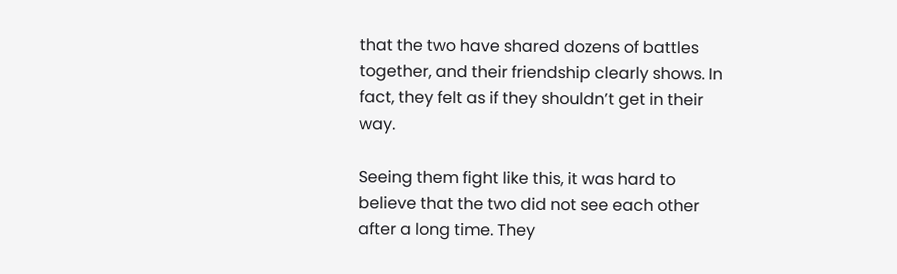that the two have shared dozens of battles together, and their friendship clearly shows. In fact, they felt as if they shouldn’t get in their way.

Seeing them fight like this, it was hard to believe that the two did not see each other after a long time. They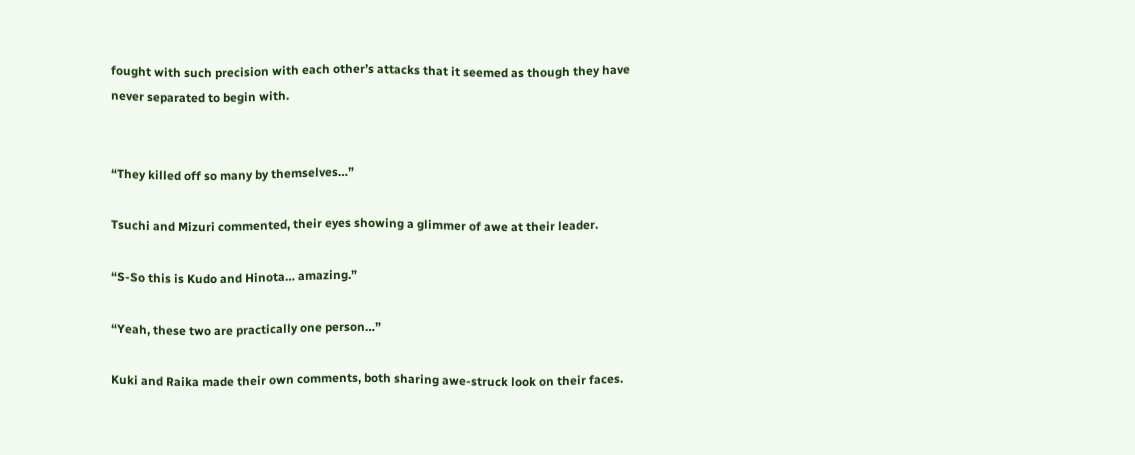fought with such precision with each other’s attacks that it seemed as though they have never separated to begin with.


“They killed off so many by themselves…”

Tsuchi and Mizuri commented, their eyes showing a glimmer of awe at their leader.

“S-So this is Kudo and Hinota… amazing.”

“Yeah, these two are practically one person…”

Kuki and Raika made their own comments, both sharing awe-struck look on their faces.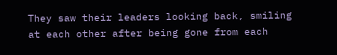They saw their leaders looking back, smiling at each other after being gone from each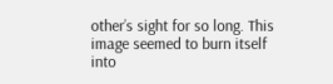other’s sight for so long. This image seemed to burn itself into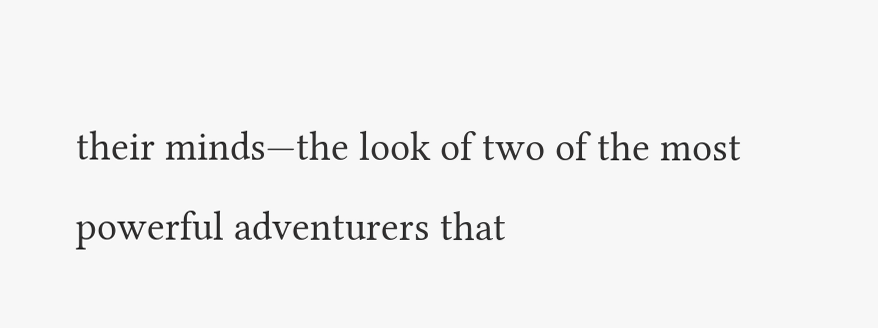their minds—the look of two of the most powerful adventurers that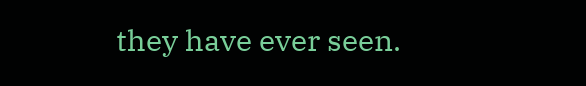they have ever seen.